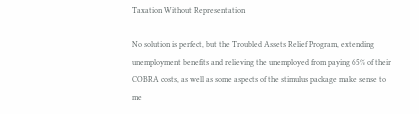Taxation Without Representation

No solution is perfect, but the Troubled Assets Relief Program, extending unemployment benefits and relieving the unemployed from paying 65% of their COBRA costs, as well as some aspects of the stimulus package make sense to me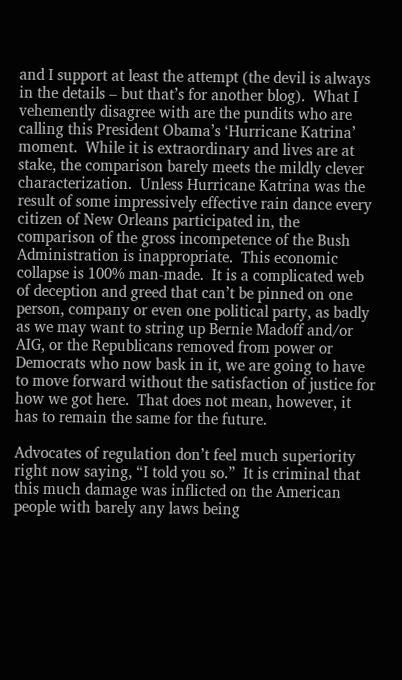and I support at least the attempt (the devil is always in the details – but that’s for another blog).  What I vehemently disagree with are the pundits who are calling this President Obama’s ‘Hurricane Katrina’ moment.  While it is extraordinary and lives are at stake, the comparison barely meets the mildly clever characterization.  Unless Hurricane Katrina was the result of some impressively effective rain dance every citizen of New Orleans participated in, the comparison of the gross incompetence of the Bush Administration is inappropriate.  This economic collapse is 100% man-made.  It is a complicated web of deception and greed that can’t be pinned on one person, company or even one political party, as badly as we may want to string up Bernie Madoff and/or AIG, or the Republicans removed from power or Democrats who now bask in it, we are going to have to move forward without the satisfaction of justice for how we got here.  That does not mean, however, it has to remain the same for the future.

Advocates of regulation don’t feel much superiority right now saying, “I told you so.”  It is criminal that this much damage was inflicted on the American people with barely any laws being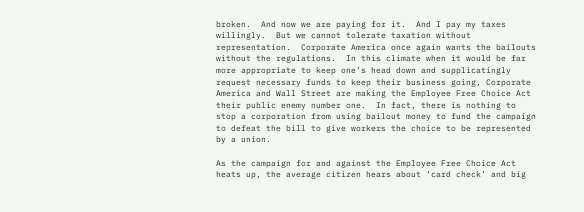broken.  And now we are paying for it.  And I pay my taxes willingly.  But we cannot tolerate taxation without representation.  Corporate America once again wants the bailouts without the regulations.  In this climate when it would be far more appropriate to keep one’s head down and supplicatingly request necessary funds to keep their business going, Corporate America and Wall Street are making the Employee Free Choice Act their public enemy number one.  In fact, there is nothing to stop a corporation from using bailout money to fund the campaign to defeat the bill to give workers the choice to be represented by a union.

As the campaign for and against the Employee Free Choice Act heats up, the average citizen hears about ‘card check’ and big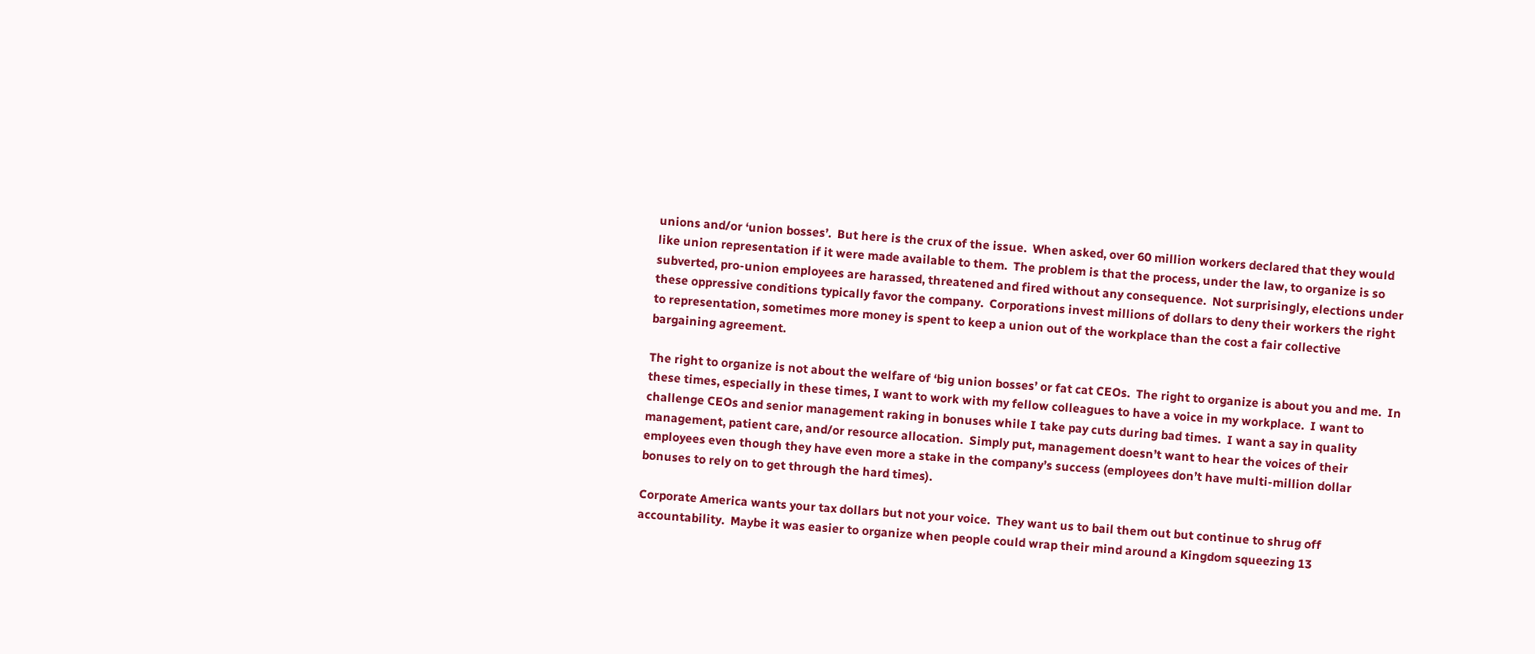unions and/or ‘union bosses’.  But here is the crux of the issue.  When asked, over 60 million workers declared that they would like union representation if it were made available to them.  The problem is that the process, under the law, to organize is so subverted, pro-union employees are harassed, threatened and fired without any consequence.  Not surprisingly, elections under these oppressive conditions typically favor the company.  Corporations invest millions of dollars to deny their workers the right to representation, sometimes more money is spent to keep a union out of the workplace than the cost a fair collective bargaining agreement.

The right to organize is not about the welfare of ‘big union bosses’ or fat cat CEOs.  The right to organize is about you and me.  In these times, especially in these times, I want to work with my fellow colleagues to have a voice in my workplace.  I want to challenge CEOs and senior management raking in bonuses while I take pay cuts during bad times.  I want a say in quality management, patient care, and/or resource allocation.  Simply put, management doesn’t want to hear the voices of their employees even though they have even more a stake in the company’s success (employees don’t have multi-million dollar bonuses to rely on to get through the hard times).

Corporate America wants your tax dollars but not your voice.  They want us to bail them out but continue to shrug off accountability.  Maybe it was easier to organize when people could wrap their mind around a Kingdom squeezing 13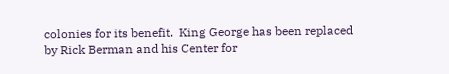colonies for its benefit.  King George has been replaced by Rick Berman and his Center for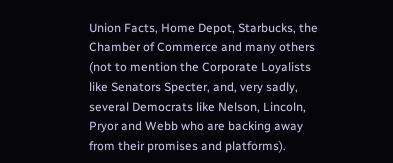Union Facts, Home Depot, Starbucks, the Chamber of Commerce and many others (not to mention the Corporate Loyalists like Senators Specter, and, very sadly, several Democrats like Nelson, Lincoln, Pryor and Webb who are backing away from their promises and platforms).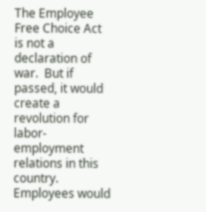The Employee Free Choice Act is not a declaration of war.  But if passed, it would create a revolution for labor-employment relations in this country.  Employees would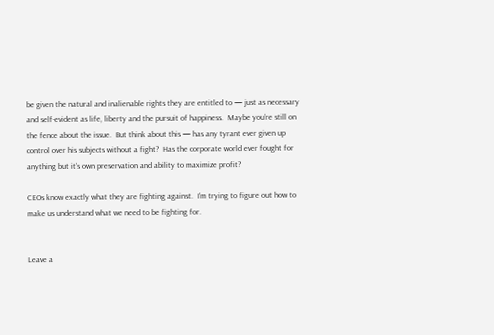be given the natural and inalienable rights they are entitled to — just as necessary and self-evident as life, liberty and the pursuit of happiness.  Maybe you’re still on the fence about the issue.  But think about this — has any tyrant ever given up control over his subjects without a fight?  Has the corporate world ever fought for anything but it’s own preservation and ability to maximize profit?

CEOs know exactly what they are fighting against.  I’m trying to figure out how to make us understand what we need to be fighting for.


Leave a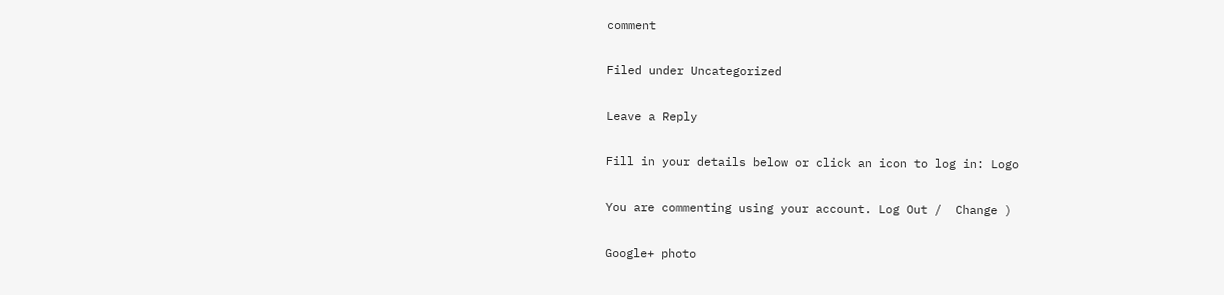comment

Filed under Uncategorized

Leave a Reply

Fill in your details below or click an icon to log in: Logo

You are commenting using your account. Log Out /  Change )

Google+ photo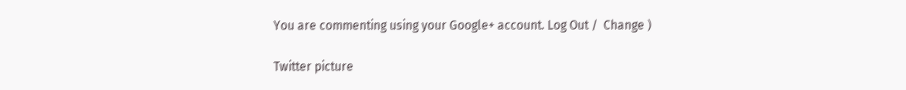You are commenting using your Google+ account. Log Out /  Change )

Twitter picture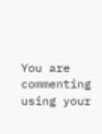You are commenting using your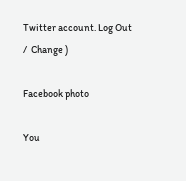Twitter account. Log Out /  Change )

Facebook photo

You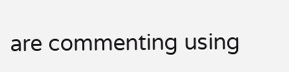are commenting using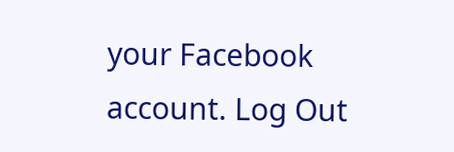your Facebook account. Log Out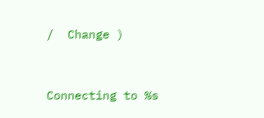/  Change )


Connecting to %s